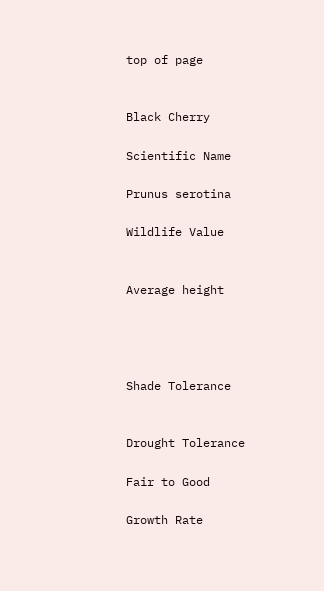top of page


Black Cherry

Scientific Name

Prunus serotina

Wildlife Value


Average height




Shade Tolerance


Drought Tolerance

Fair to Good

Growth Rate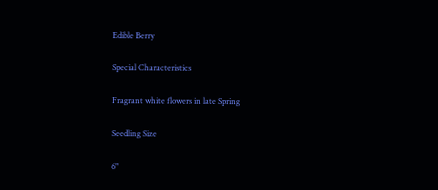Edible Berry

Special Characteristics

Fragrant white flowers in late Spring

Seedling Size

6"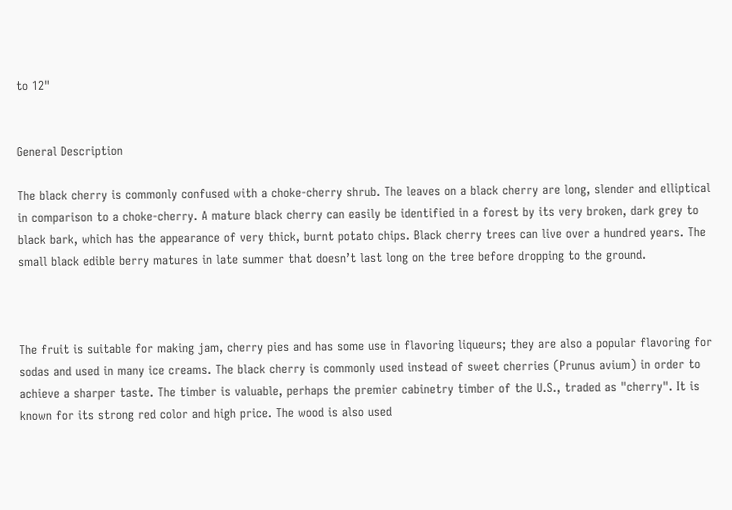to 12"


General Description

The black cherry is commonly confused with a choke-cherry shrub. The leaves on a black cherry are long, slender and elliptical in comparison to a choke-cherry. A mature black cherry can easily be identified in a forest by its very broken, dark grey to black bark, which has the appearance of very thick, burnt potato chips. Black cherry trees can live over a hundred years. The small black edible berry matures in late summer that doesn’t last long on the tree before dropping to the ground.



The fruit is suitable for making jam, cherry pies and has some use in flavoring liqueurs; they are also a popular flavoring for sodas and used in many ice creams. The black cherry is commonly used instead of sweet cherries (Prunus avium) in order to achieve a sharper taste. The timber is valuable, perhaps the premier cabinetry timber of the U.S., traded as "cherry". It is known for its strong red color and high price. The wood is also used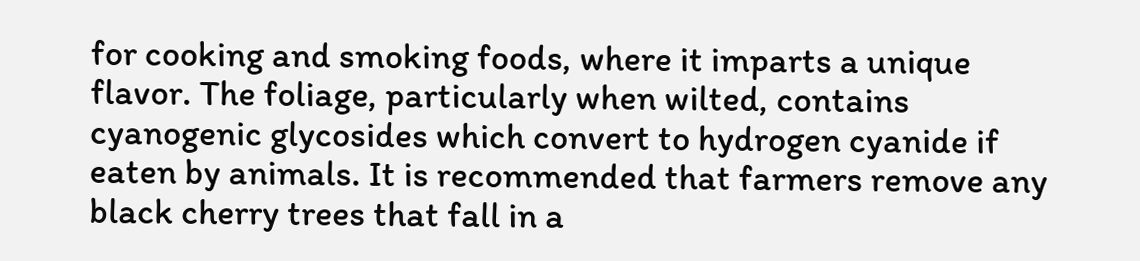for cooking and smoking foods, where it imparts a unique flavor. The foliage, particularly when wilted, contains cyanogenic glycosides which convert to hydrogen cyanide if eaten by animals. It is recommended that farmers remove any black cherry trees that fall in a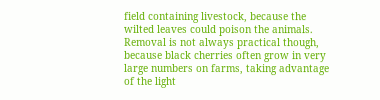field containing livestock, because the wilted leaves could poison the animals. Removal is not always practical though, because black cherries often grow in very large numbers on farms, taking advantage of the light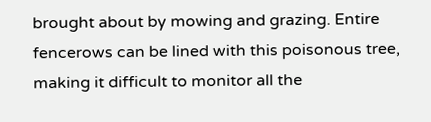brought about by mowing and grazing. Entire fencerows can be lined with this poisonous tree, making it difficult to monitor all the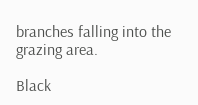branches falling into the grazing area.

Black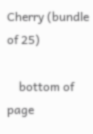Cherry (bundle of 25)

    bottom of page